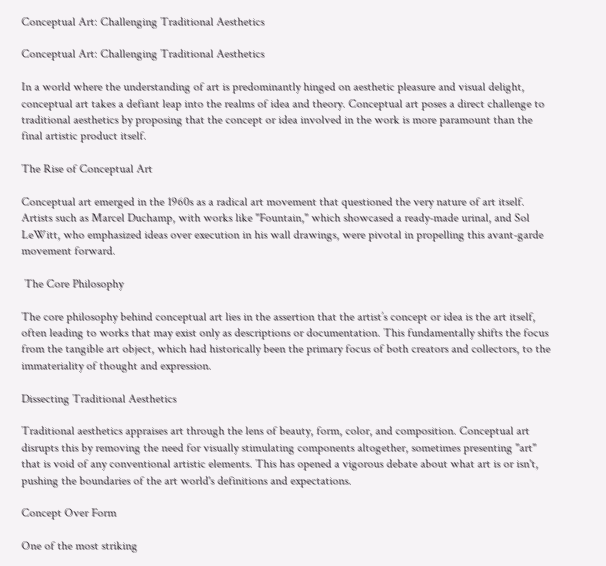Conceptual Art: Challenging Traditional Aesthetics

Conceptual Art: Challenging Traditional Aesthetics

In a world where the understanding of art is predominantly hinged on aesthetic pleasure and visual delight, conceptual art takes a defiant leap into the realms of idea and theory. Conceptual art poses a direct challenge to traditional aesthetics by proposing that the concept or idea involved in the work is more paramount than the final artistic product itself.

The Rise of Conceptual Art

Conceptual art emerged in the 1960s as a radical art movement that questioned the very nature of art itself. Artists such as Marcel Duchamp, with works like "Fountain," which showcased a ready-made urinal, and Sol LeWitt, who emphasized ideas over execution in his wall drawings, were pivotal in propelling this avant-garde movement forward.

 The Core Philosophy

The core philosophy behind conceptual art lies in the assertion that the artist’s concept or idea is the art itself, often leading to works that may exist only as descriptions or documentation. This fundamentally shifts the focus from the tangible art object, which had historically been the primary focus of both creators and collectors, to the immateriality of thought and expression.

Dissecting Traditional Aesthetics

Traditional aesthetics appraises art through the lens of beauty, form, color, and composition. Conceptual art disrupts this by removing the need for visually stimulating components altogether, sometimes presenting "art" that is void of any conventional artistic elements. This has opened a vigorous debate about what art is or isn't, pushing the boundaries of the art world's definitions and expectations.

Concept Over Form

One of the most striking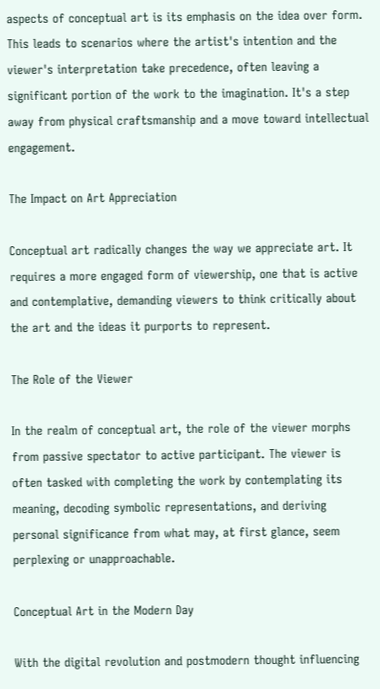aspects of conceptual art is its emphasis on the idea over form. This leads to scenarios where the artist's intention and the viewer's interpretation take precedence, often leaving a significant portion of the work to the imagination. It's a step away from physical craftsmanship and a move toward intellectual engagement.

The Impact on Art Appreciation

Conceptual art radically changes the way we appreciate art. It requires a more engaged form of viewership, one that is active and contemplative, demanding viewers to think critically about the art and the ideas it purports to represent.

The Role of the Viewer

In the realm of conceptual art, the role of the viewer morphs from passive spectator to active participant. The viewer is often tasked with completing the work by contemplating its meaning, decoding symbolic representations, and deriving personal significance from what may, at first glance, seem perplexing or unapproachable.

Conceptual Art in the Modern Day

With the digital revolution and postmodern thought influencing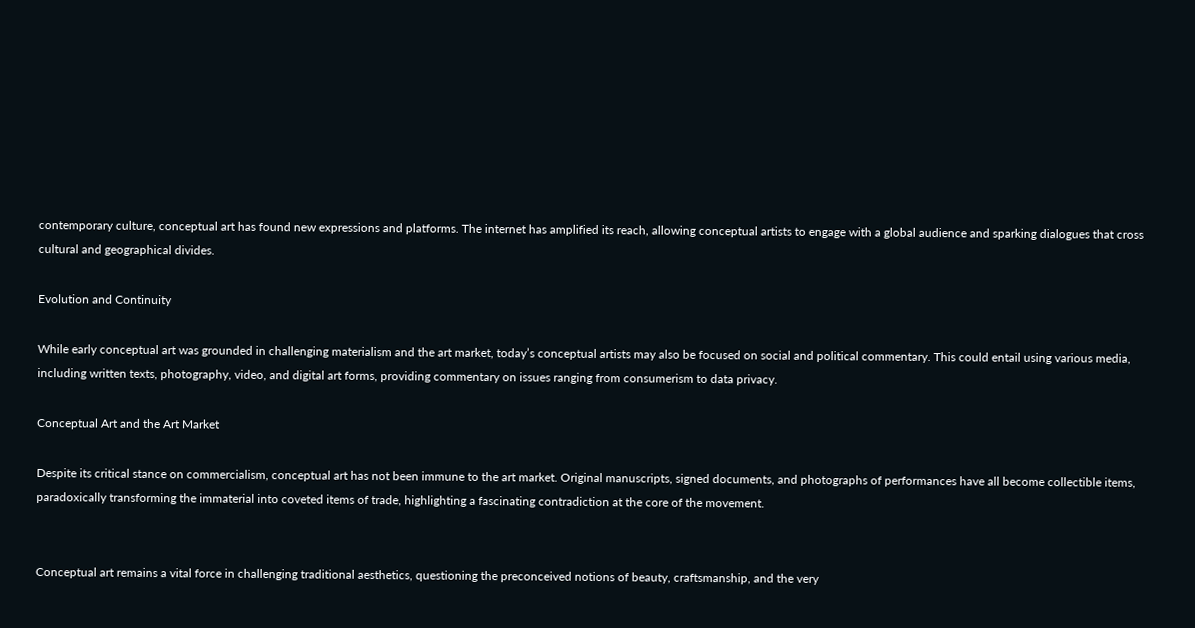contemporary culture, conceptual art has found new expressions and platforms. The internet has amplified its reach, allowing conceptual artists to engage with a global audience and sparking dialogues that cross cultural and geographical divides.

Evolution and Continuity

While early conceptual art was grounded in challenging materialism and the art market, today’s conceptual artists may also be focused on social and political commentary. This could entail using various media, including written texts, photography, video, and digital art forms, providing commentary on issues ranging from consumerism to data privacy.

Conceptual Art and the Art Market

Despite its critical stance on commercialism, conceptual art has not been immune to the art market. Original manuscripts, signed documents, and photographs of performances have all become collectible items, paradoxically transforming the immaterial into coveted items of trade, highlighting a fascinating contradiction at the core of the movement.


Conceptual art remains a vital force in challenging traditional aesthetics, questioning the preconceived notions of beauty, craftsmanship, and the very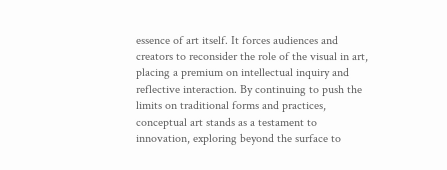essence of art itself. It forces audiences and creators to reconsider the role of the visual in art, placing a premium on intellectual inquiry and reflective interaction. By continuing to push the limits on traditional forms and practices, conceptual art stands as a testament to innovation, exploring beyond the surface to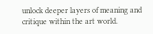unlock deeper layers of meaning and critique within the art world.